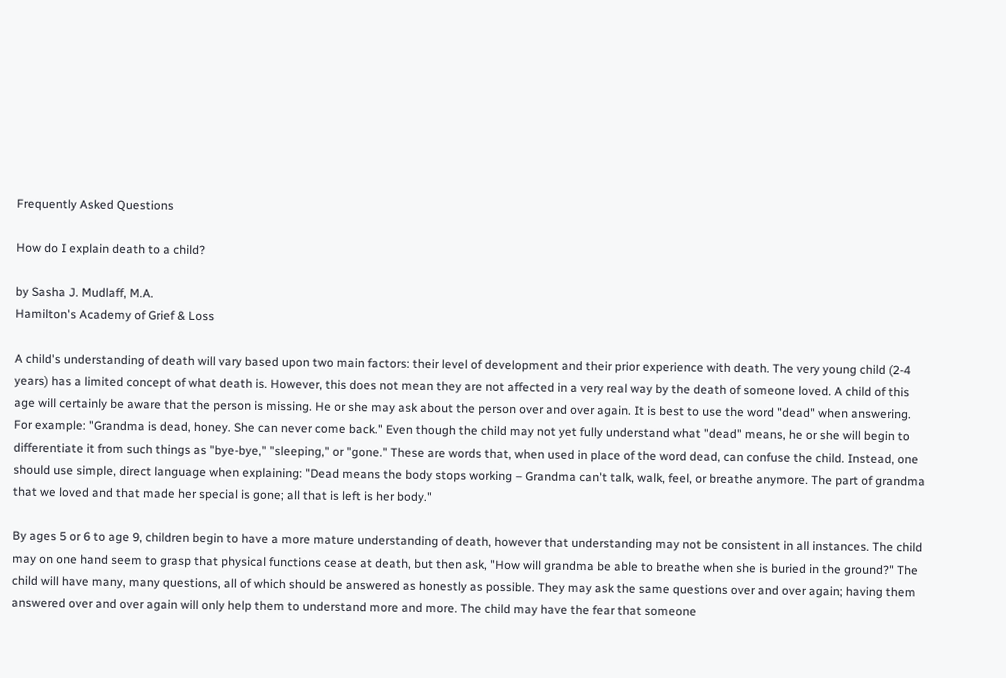Frequently Asked Questions

How do I explain death to a child?

by Sasha J. Mudlaff, M.A.
Hamilton's Academy of Grief & Loss

A child's understanding of death will vary based upon two main factors: their level of development and their prior experience with death. The very young child (2-4 years) has a limited concept of what death is. However, this does not mean they are not affected in a very real way by the death of someone loved. A child of this age will certainly be aware that the person is missing. He or she may ask about the person over and over again. It is best to use the word "dead" when answering. For example: "Grandma is dead, honey. She can never come back." Even though the child may not yet fully understand what "dead" means, he or she will begin to differentiate it from such things as "bye-bye," "sleeping," or "gone." These are words that, when used in place of the word dead, can confuse the child. Instead, one should use simple, direct language when explaining: "Dead means the body stops working – Grandma can't talk, walk, feel, or breathe anymore. The part of grandma that we loved and that made her special is gone; all that is left is her body."

By ages 5 or 6 to age 9, children begin to have a more mature understanding of death, however that understanding may not be consistent in all instances. The child may on one hand seem to grasp that physical functions cease at death, but then ask, "How will grandma be able to breathe when she is buried in the ground?" The child will have many, many questions, all of which should be answered as honestly as possible. They may ask the same questions over and over again; having them answered over and over again will only help them to understand more and more. The child may have the fear that someone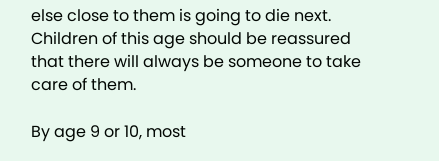else close to them is going to die next. Children of this age should be reassured that there will always be someone to take care of them.

By age 9 or 10, most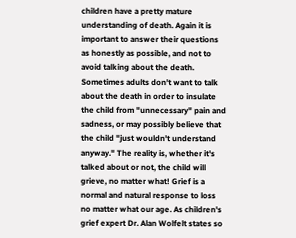children have a pretty mature understanding of death. Again it is important to answer their questions as honestly as possible, and not to avoid talking about the death. Sometimes adults don't want to talk about the death in order to insulate the child from "unnecessary" pain and sadness, or may possibly believe that the child "just wouldn't understand anyway." The reality is, whether it's talked about or not, the child will grieve, no matter what! Grief is a normal and natural response to loss no matter what our age. As children's grief expert Dr. Alan Wolfelt states so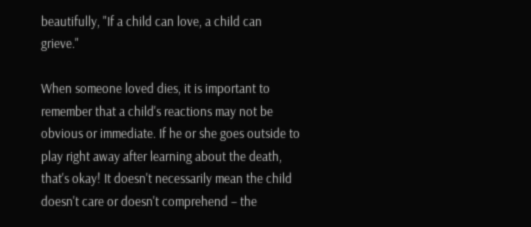beautifully, "If a child can love, a child can grieve."

When someone loved dies, it is important to remember that a child's reactions may not be obvious or immediate. If he or she goes outside to play right away after learning about the death, that's okay! It doesn't necessarily mean the child doesn't care or doesn't comprehend – the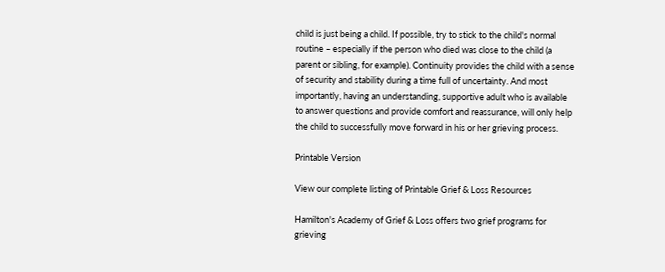child is just being a child. If possible, try to stick to the child's normal routine – especially if the person who died was close to the child (a parent or sibling, for example). Continuity provides the child with a sense of security and stability during a time full of uncertainty. And most importantly, having an understanding, supportive adult who is available to answer questions and provide comfort and reassurance, will only help the child to successfully move forward in his or her grieving process.

Printable Version

View our complete listing of Printable Grief & Loss Resources

Hamilton's Academy of Grief & Loss offers two grief programs for grieving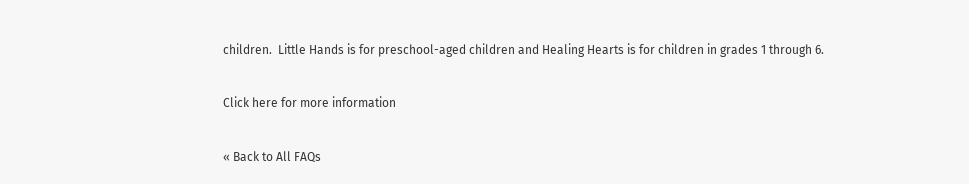children.  Little Hands is for preschool-aged children and Healing Hearts is for children in grades 1 through 6.

Click here for more information

« Back to All FAQs